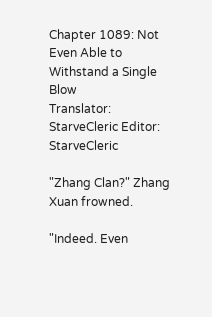Chapter 1089: Not Even Able to Withstand a Single Blow
Translator: StarveCleric Editor: StarveCleric

"Zhang Clan?" Zhang Xuan frowned.

"Indeed. Even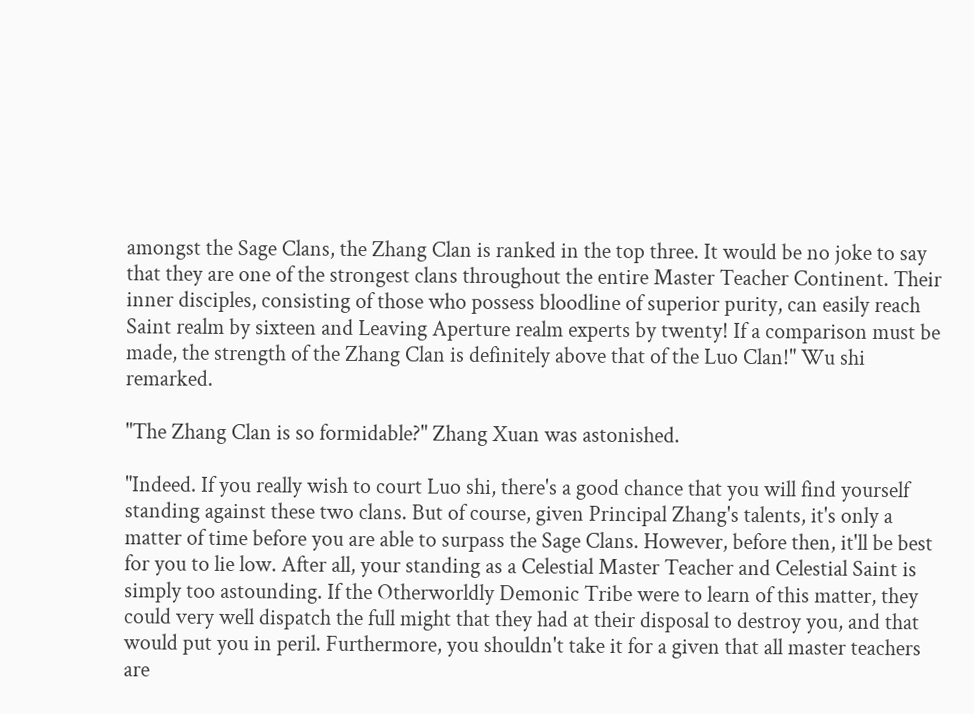amongst the Sage Clans, the Zhang Clan is ranked in the top three. It would be no joke to say that they are one of the strongest clans throughout the entire Master Teacher Continent. Their inner disciples, consisting of those who possess bloodline of superior purity, can easily reach Saint realm by sixteen and Leaving Aperture realm experts by twenty! If a comparison must be made, the strength of the Zhang Clan is definitely above that of the Luo Clan!" Wu shi remarked.

"The Zhang Clan is so formidable?" Zhang Xuan was astonished.

"Indeed. If you really wish to court Luo shi, there's a good chance that you will find yourself standing against these two clans. But of course, given Principal Zhang's talents, it's only a matter of time before you are able to surpass the Sage Clans. However, before then, it'll be best for you to lie low. After all, your standing as a Celestial Master Teacher and Celestial Saint is simply too astounding. If the Otherworldly Demonic Tribe were to learn of this matter, they could very well dispatch the full might that they had at their disposal to destroy you, and that would put you in peril. Furthermore, you shouldn't take it for a given that all master teachers are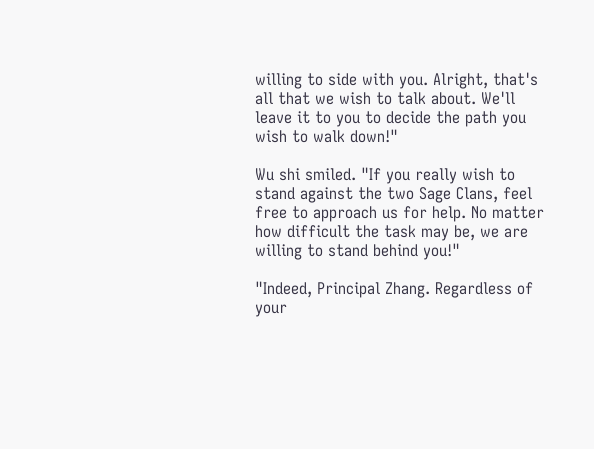willing to side with you. Alright, that's all that we wish to talk about. We'll leave it to you to decide the path you wish to walk down!"

Wu shi smiled. "If you really wish to stand against the two Sage Clans, feel free to approach us for help. No matter how difficult the task may be, we are willing to stand behind you!"

"Indeed, Principal Zhang. Regardless of your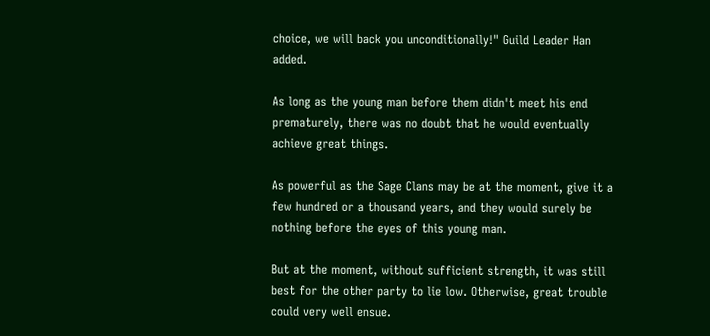choice, we will back you unconditionally!" Guild Leader Han added.

As long as the young man before them didn't meet his end prematurely, there was no doubt that he would eventually achieve great things.

As powerful as the Sage Clans may be at the moment, give it a few hundred or a thousand years, and they would surely be nothing before the eyes of this young man.

But at the moment, without sufficient strength, it was still best for the other party to lie low. Otherwise, great trouble could very well ensue.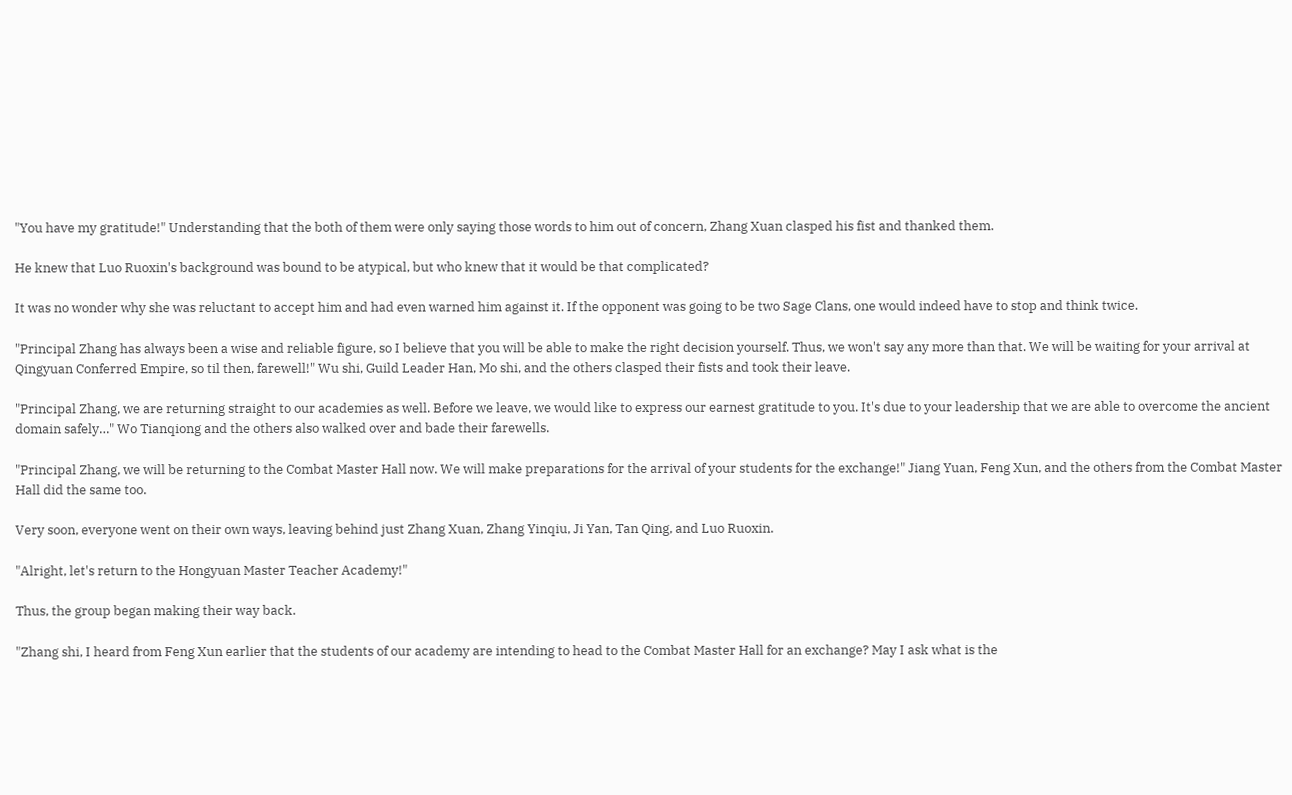"You have my gratitude!" Understanding that the both of them were only saying those words to him out of concern, Zhang Xuan clasped his fist and thanked them.

He knew that Luo Ruoxin's background was bound to be atypical, but who knew that it would be that complicated?

It was no wonder why she was reluctant to accept him and had even warned him against it. If the opponent was going to be two Sage Clans, one would indeed have to stop and think twice.

"Principal Zhang has always been a wise and reliable figure, so I believe that you will be able to make the right decision yourself. Thus, we won't say any more than that. We will be waiting for your arrival at Qingyuan Conferred Empire, so til then, farewell!" Wu shi, Guild Leader Han, Mo shi, and the others clasped their fists and took their leave.

"Principal Zhang, we are returning straight to our academies as well. Before we leave, we would like to express our earnest gratitude to you. It's due to your leadership that we are able to overcome the ancient domain safely…" Wo Tianqiong and the others also walked over and bade their farewells.

"Principal Zhang, we will be returning to the Combat Master Hall now. We will make preparations for the arrival of your students for the exchange!" Jiang Yuan, Feng Xun, and the others from the Combat Master Hall did the same too.

Very soon, everyone went on their own ways, leaving behind just Zhang Xuan, Zhang Yinqiu, Ji Yan, Tan Qing, and Luo Ruoxin.

"Alright, let's return to the Hongyuan Master Teacher Academy!"

Thus, the group began making their way back.

"Zhang shi, I heard from Feng Xun earlier that the students of our academy are intending to head to the Combat Master Hall for an exchange? May I ask what is the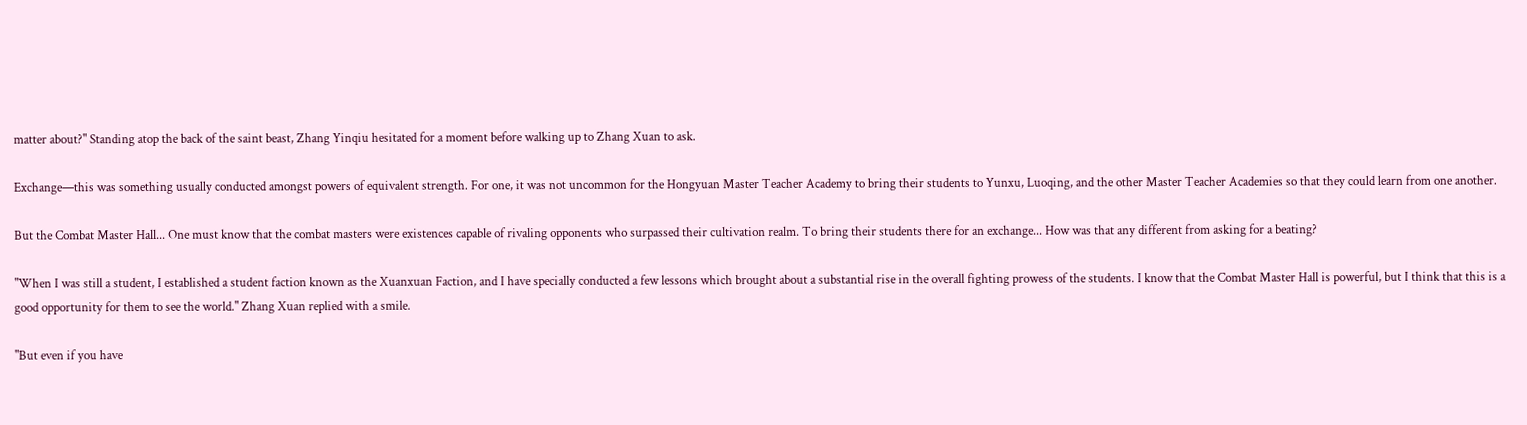matter about?" Standing atop the back of the saint beast, Zhang Yinqiu hesitated for a moment before walking up to Zhang Xuan to ask.

Exchange—this was something usually conducted amongst powers of equivalent strength. For one, it was not uncommon for the Hongyuan Master Teacher Academy to bring their students to Yunxu, Luoqing, and the other Master Teacher Academies so that they could learn from one another.

But the Combat Master Hall... One must know that the combat masters were existences capable of rivaling opponents who surpassed their cultivation realm. To bring their students there for an exchange... How was that any different from asking for a beating?

"When I was still a student, I established a student faction known as the Xuanxuan Faction, and I have specially conducted a few lessons which brought about a substantial rise in the overall fighting prowess of the students. I know that the Combat Master Hall is powerful, but I think that this is a good opportunity for them to see the world." Zhang Xuan replied with a smile.

"But even if you have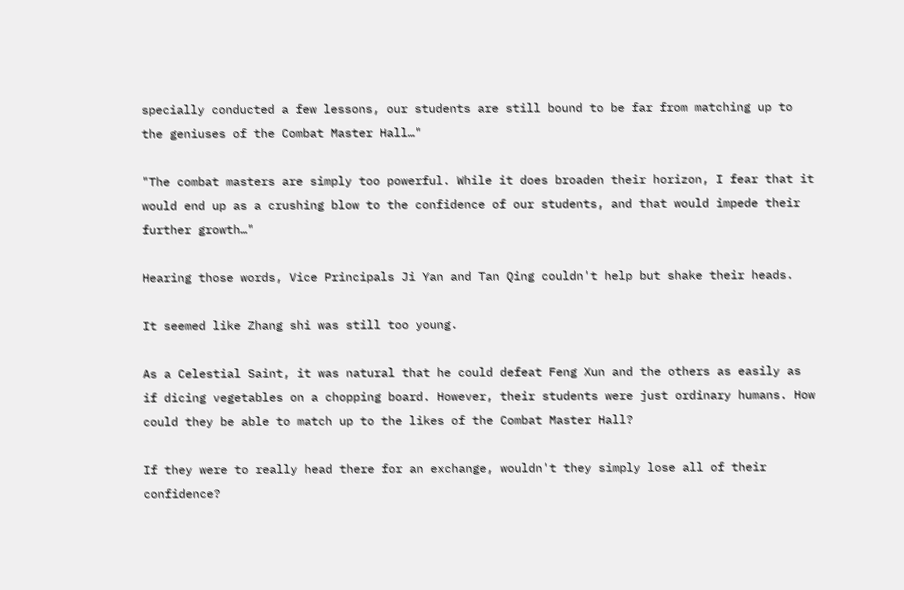specially conducted a few lessons, our students are still bound to be far from matching up to the geniuses of the Combat Master Hall…"

"The combat masters are simply too powerful. While it does broaden their horizon, I fear that it would end up as a crushing blow to the confidence of our students, and that would impede their further growth…"

Hearing those words, Vice Principals Ji Yan and Tan Qing couldn't help but shake their heads.

It seemed like Zhang shi was still too young.

As a Celestial Saint, it was natural that he could defeat Feng Xun and the others as easily as if dicing vegetables on a chopping board. However, their students were just ordinary humans. How could they be able to match up to the likes of the Combat Master Hall?

If they were to really head there for an exchange, wouldn't they simply lose all of their confidence?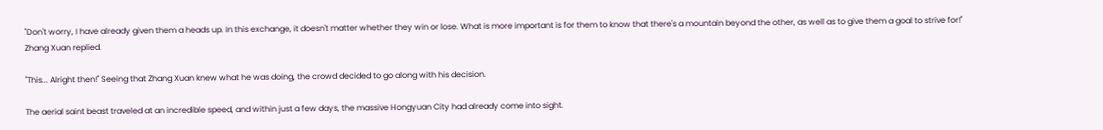"Don't worry, I have already given them a heads up. In this exchange, it doesn't matter whether they win or lose. What is more important is for them to know that there's a mountain beyond the other, as well as to give them a goal to strive for!" Zhang Xuan replied.

"This... Alright then!" Seeing that Zhang Xuan knew what he was doing, the crowd decided to go along with his decision.

The aerial saint beast traveled at an incredible speed, and within just a few days, the massive Hongyuan City had already come into sight.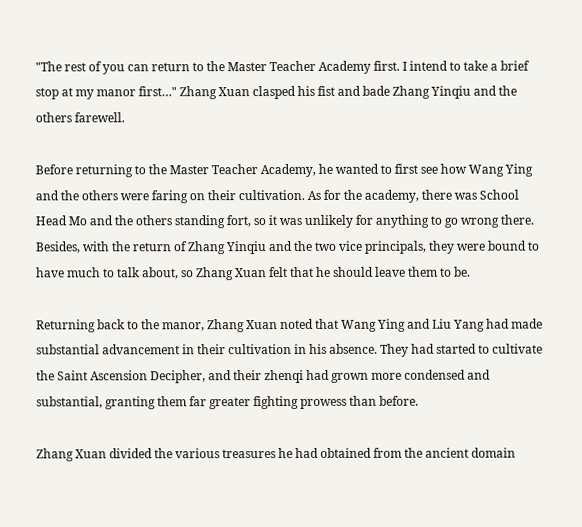"The rest of you can return to the Master Teacher Academy first. I intend to take a brief stop at my manor first…" Zhang Xuan clasped his fist and bade Zhang Yinqiu and the others farewell.

Before returning to the Master Teacher Academy, he wanted to first see how Wang Ying and the others were faring on their cultivation. As for the academy, there was School Head Mo and the others standing fort, so it was unlikely for anything to go wrong there. Besides, with the return of Zhang Yinqiu and the two vice principals, they were bound to have much to talk about, so Zhang Xuan felt that he should leave them to be.

Returning back to the manor, Zhang Xuan noted that Wang Ying and Liu Yang had made substantial advancement in their cultivation in his absence. They had started to cultivate the Saint Ascension Decipher, and their zhenqi had grown more condensed and substantial, granting them far greater fighting prowess than before.

Zhang Xuan divided the various treasures he had obtained from the ancient domain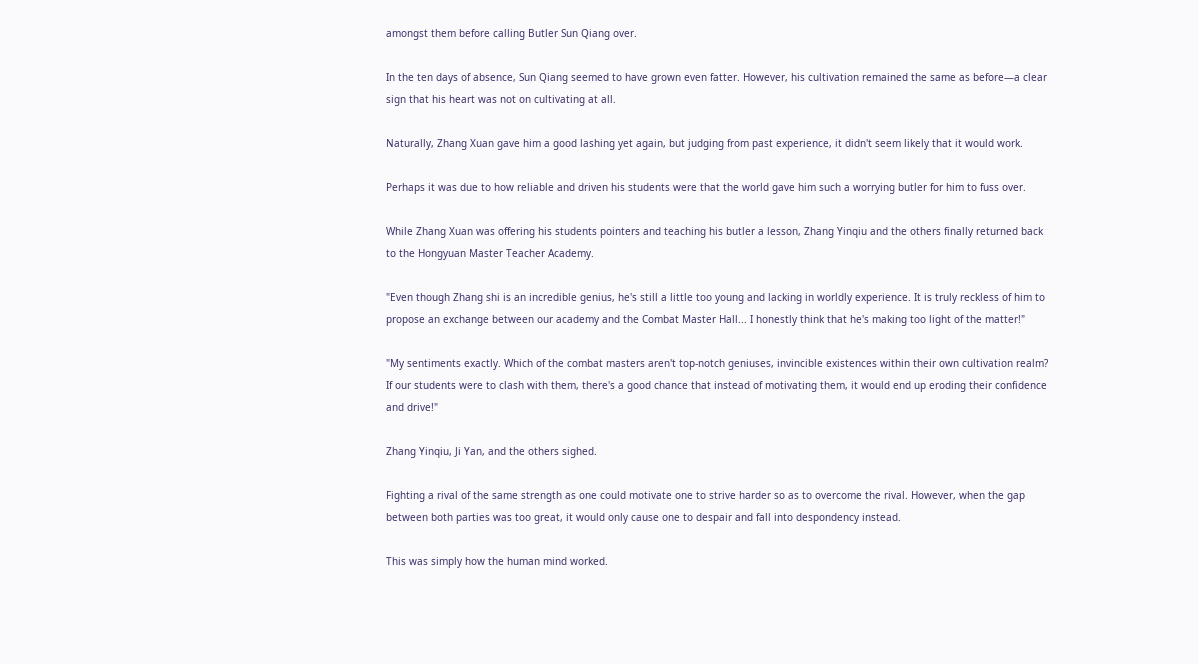amongst them before calling Butler Sun Qiang over.

In the ten days of absence, Sun Qiang seemed to have grown even fatter. However, his cultivation remained the same as before—a clear sign that his heart was not on cultivating at all.

Naturally, Zhang Xuan gave him a good lashing yet again, but judging from past experience, it didn't seem likely that it would work.

Perhaps it was due to how reliable and driven his students were that the world gave him such a worrying butler for him to fuss over.

While Zhang Xuan was offering his students pointers and teaching his butler a lesson, Zhang Yinqiu and the others finally returned back to the Hongyuan Master Teacher Academy.

"Even though Zhang shi is an incredible genius, he's still a little too young and lacking in worldly experience. It is truly reckless of him to propose an exchange between our academy and the Combat Master Hall... I honestly think that he's making too light of the matter!"

"My sentiments exactly. Which of the combat masters aren't top-notch geniuses, invincible existences within their own cultivation realm? If our students were to clash with them, there's a good chance that instead of motivating them, it would end up eroding their confidence and drive!"

Zhang Yinqiu, Ji Yan, and the others sighed.

Fighting a rival of the same strength as one could motivate one to strive harder so as to overcome the rival. However, when the gap between both parties was too great, it would only cause one to despair and fall into despondency instead.

This was simply how the human mind worked.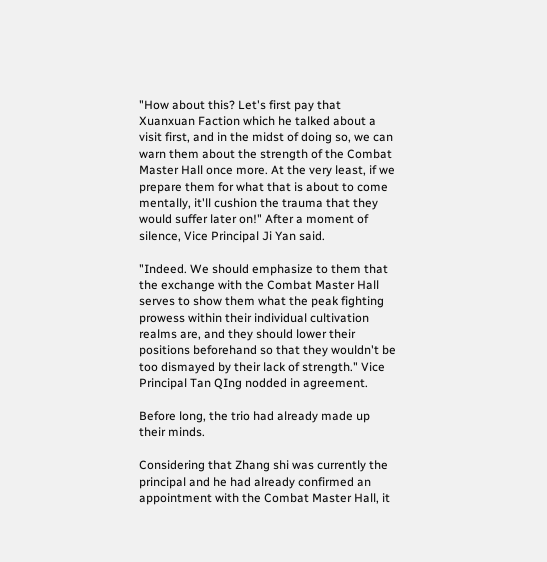"How about this? Let's first pay that Xuanxuan Faction which he talked about a visit first, and in the midst of doing so, we can warn them about the strength of the Combat Master Hall once more. At the very least, if we prepare them for what that is about to come mentally, it'll cushion the trauma that they would suffer later on!" After a moment of silence, Vice Principal Ji Yan said.

"Indeed. We should emphasize to them that the exchange with the Combat Master Hall serves to show them what the peak fighting prowess within their individual cultivation realms are, and they should lower their positions beforehand so that they wouldn't be too dismayed by their lack of strength." Vice Principal Tan QIng nodded in agreement.

Before long, the trio had already made up their minds.

Considering that Zhang shi was currently the principal and he had already confirmed an appointment with the Combat Master Hall, it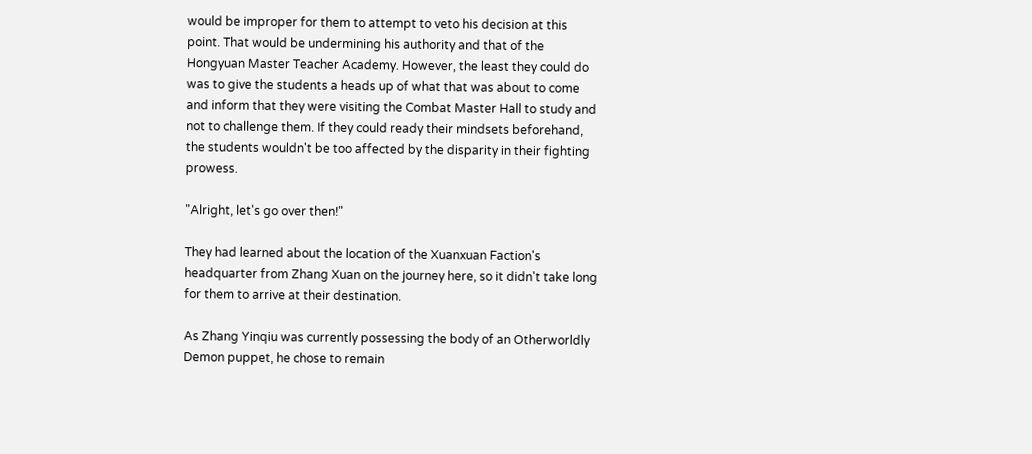would be improper for them to attempt to veto his decision at this point. That would be undermining his authority and that of the Hongyuan Master Teacher Academy. However, the least they could do was to give the students a heads up of what that was about to come and inform that they were visiting the Combat Master Hall to study and not to challenge them. If they could ready their mindsets beforehand, the students wouldn't be too affected by the disparity in their fighting prowess.

"Alright, let's go over then!"

They had learned about the location of the Xuanxuan Faction's headquarter from Zhang Xuan on the journey here, so it didn't take long for them to arrive at their destination.

As Zhang Yinqiu was currently possessing the body of an Otherworldly Demon puppet, he chose to remain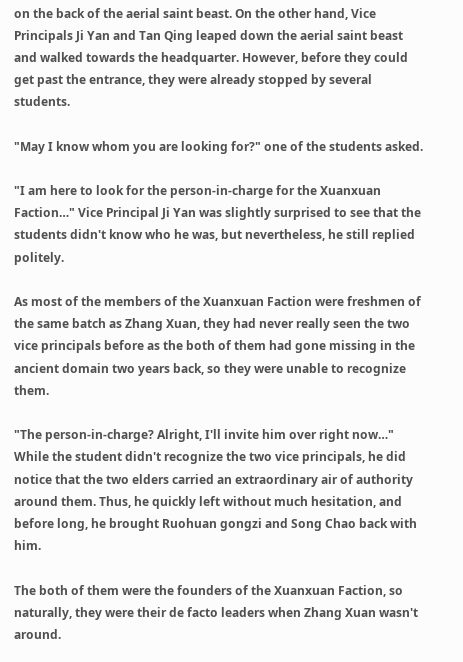on the back of the aerial saint beast. On the other hand, Vice Principals Ji Yan and Tan Qing leaped down the aerial saint beast and walked towards the headquarter. However, before they could get past the entrance, they were already stopped by several students.

"May I know whom you are looking for?" one of the students asked.

"I am here to look for the person-in-charge for the Xuanxuan Faction…" Vice Principal Ji Yan was slightly surprised to see that the students didn't know who he was, but nevertheless, he still replied politely.

As most of the members of the Xuanxuan Faction were freshmen of the same batch as Zhang Xuan, they had never really seen the two vice principals before as the both of them had gone missing in the ancient domain two years back, so they were unable to recognize them.

"The person-in-charge? Alright, I'll invite him over right now…" While the student didn't recognize the two vice principals, he did notice that the two elders carried an extraordinary air of authority around them. Thus, he quickly left without much hesitation, and before long, he brought Ruohuan gongzi and Song Chao back with him.

The both of them were the founders of the Xuanxuan Faction, so naturally, they were their de facto leaders when Zhang Xuan wasn't around.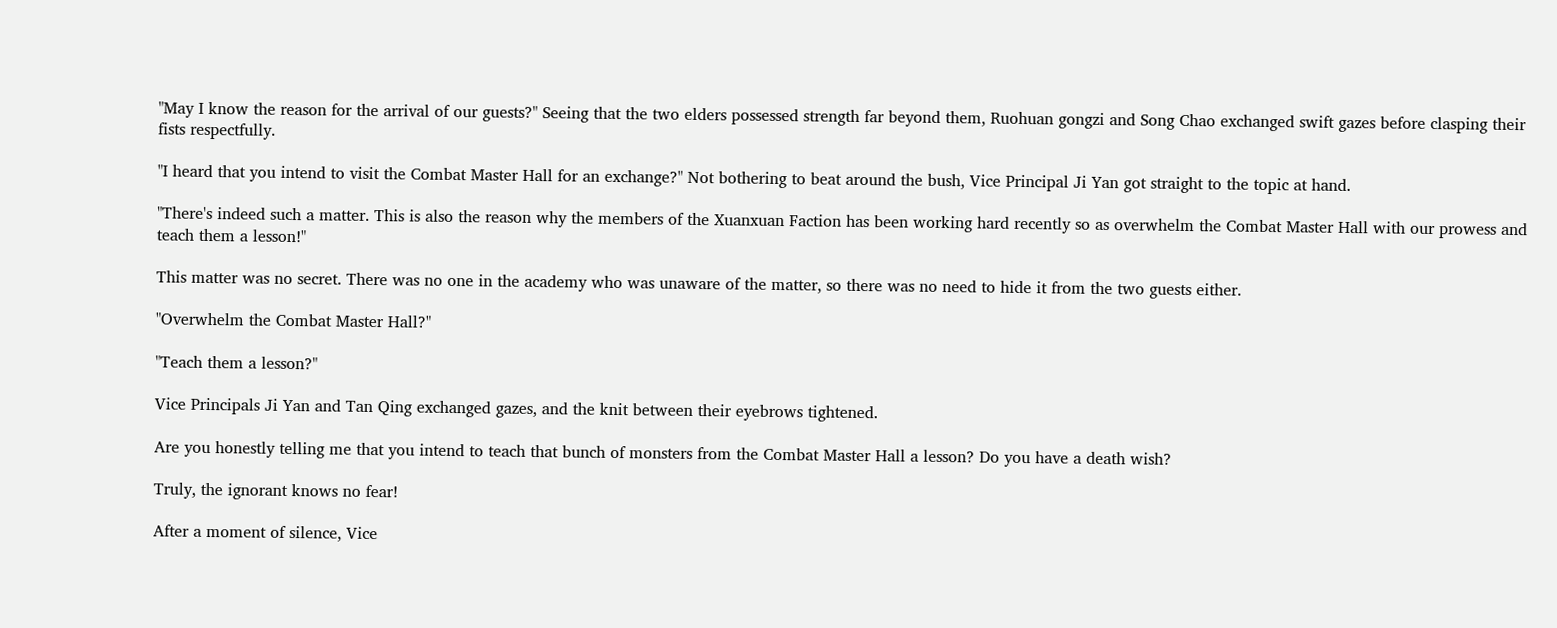"May I know the reason for the arrival of our guests?" Seeing that the two elders possessed strength far beyond them, Ruohuan gongzi and Song Chao exchanged swift gazes before clasping their fists respectfully.

"I heard that you intend to visit the Combat Master Hall for an exchange?" Not bothering to beat around the bush, Vice Principal Ji Yan got straight to the topic at hand.

"There's indeed such a matter. This is also the reason why the members of the Xuanxuan Faction has been working hard recently so as overwhelm the Combat Master Hall with our prowess and teach them a lesson!"

This matter was no secret. There was no one in the academy who was unaware of the matter, so there was no need to hide it from the two guests either.

"Overwhelm the Combat Master Hall?"

"Teach them a lesson?"

Vice Principals Ji Yan and Tan Qing exchanged gazes, and the knit between their eyebrows tightened.

Are you honestly telling me that you intend to teach that bunch of monsters from the Combat Master Hall a lesson? Do you have a death wish?

Truly, the ignorant knows no fear!

After a moment of silence, Vice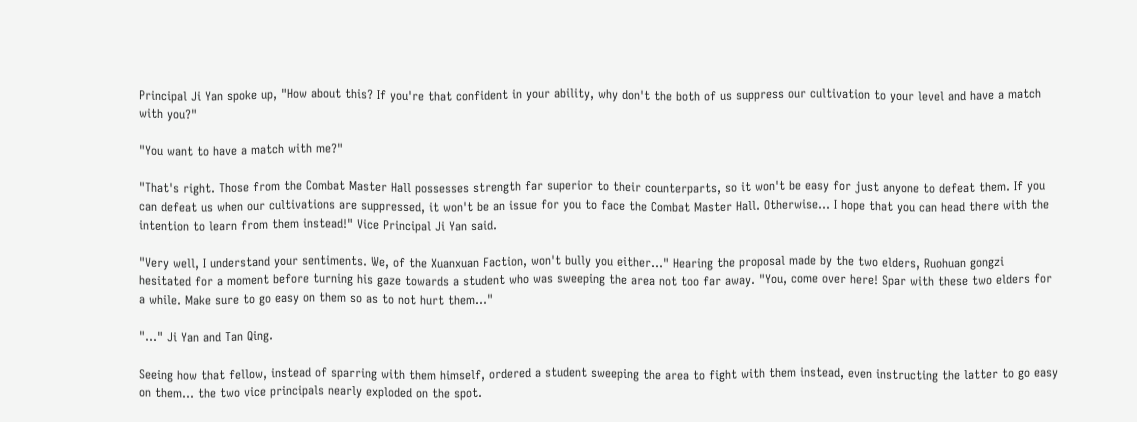Principal Ji Yan spoke up, "How about this? If you're that confident in your ability, why don't the both of us suppress our cultivation to your level and have a match with you?"

"You want to have a match with me?"

"That's right. Those from the Combat Master Hall possesses strength far superior to their counterparts, so it won't be easy for just anyone to defeat them. If you can defeat us when our cultivations are suppressed, it won't be an issue for you to face the Combat Master Hall. Otherwise... I hope that you can head there with the intention to learn from them instead!" Vice Principal Ji Yan said.

"Very well, I understand your sentiments. We, of the Xuanxuan Faction, won't bully you either…" Hearing the proposal made by the two elders, Ruohuan gongzi hesitated for a moment before turning his gaze towards a student who was sweeping the area not too far away. "You, come over here! Spar with these two elders for a while. Make sure to go easy on them so as to not hurt them…"

"..." Ji Yan and Tan Qing.

Seeing how that fellow, instead of sparring with them himself, ordered a student sweeping the area to fight with them instead, even instructing the latter to go easy on them... the two vice principals nearly exploded on the spot.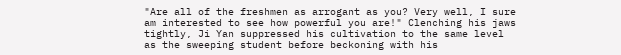"Are all of the freshmen as arrogant as you? Very well, I sure am interested to see how powerful you are!" Clenching his jaws tightly, Ji Yan suppressed his cultivation to the same level as the sweeping student before beckoning with his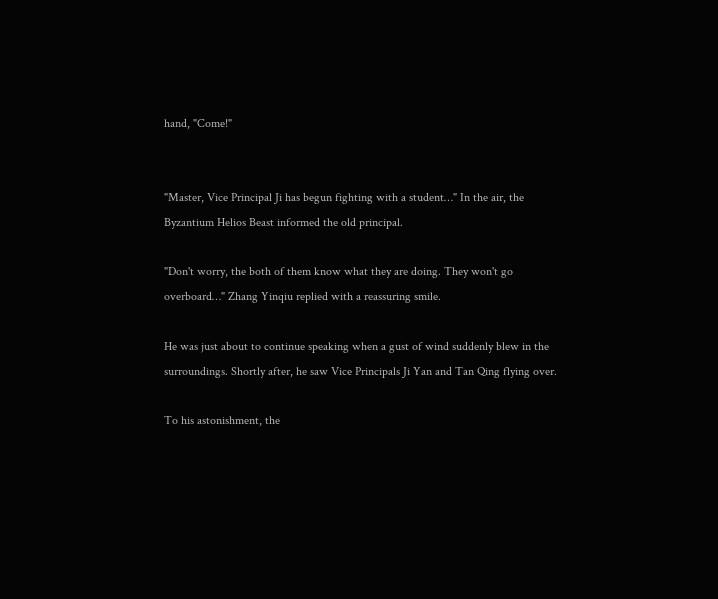hand, "Come!"


"Master, Vice Principal Ji has begun fighting with a student…" In the air, the Byzantium Helios Beast informed the old principal.

"Don't worry, the both of them know what they are doing. They won't go overboard…" Zhang Yinqiu replied with a reassuring smile.

He was just about to continue speaking when a gust of wind suddenly blew in the surroundings. Shortly after, he saw Vice Principals Ji Yan and Tan Qing flying over.

To his astonishment, the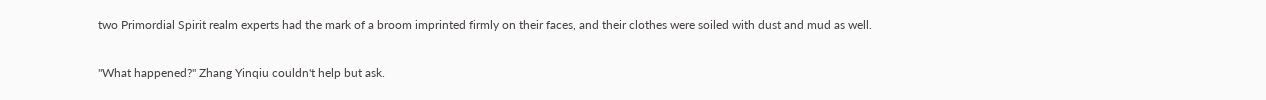two Primordial Spirit realm experts had the mark of a broom imprinted firmly on their faces, and their clothes were soiled with dust and mud as well.

"What happened?" Zhang Yinqiu couldn't help but ask.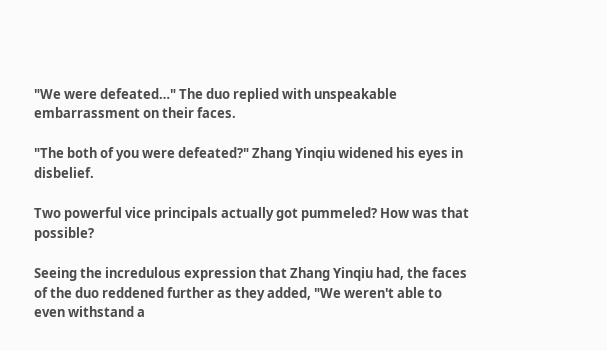"We were defeated…" The duo replied with unspeakable embarrassment on their faces.

"The both of you were defeated?" Zhang Yinqiu widened his eyes in disbelief.

Two powerful vice principals actually got pummeled? How was that possible?

Seeing the incredulous expression that Zhang Yinqiu had, the faces of the duo reddened further as they added, "We weren't able to even withstand a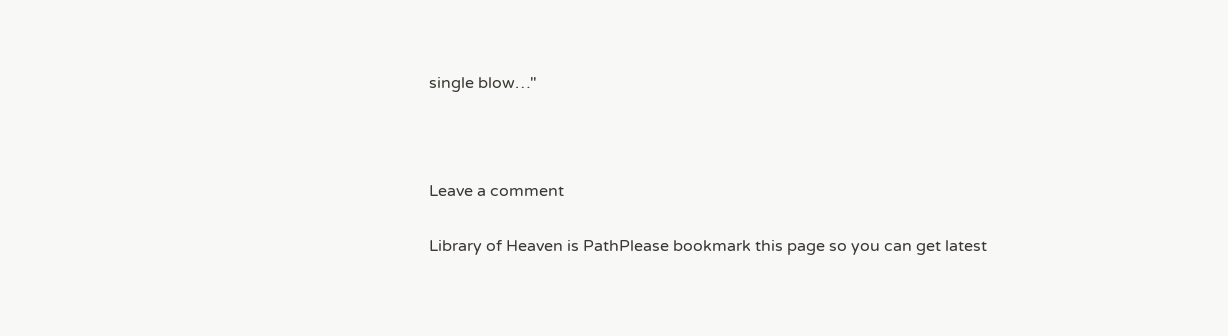single blow…"



Leave a comment

Library of Heaven is PathPlease bookmark this page so you can get latest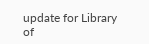update for Library of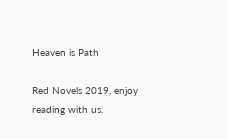Heaven is Path

Red Novels 2019, enjoy reading with us.